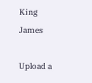King James

Upload a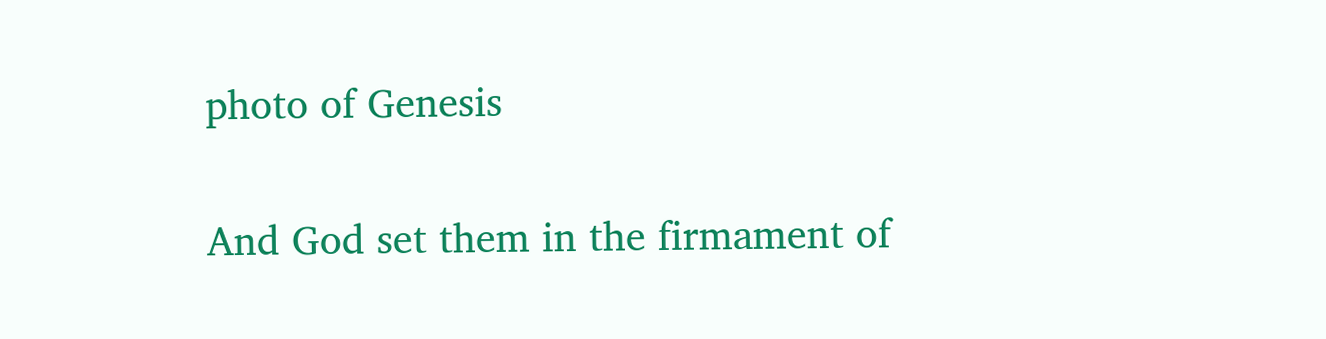photo of Genesis

And God set them in the firmament of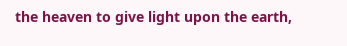the heaven to give light upon the earth,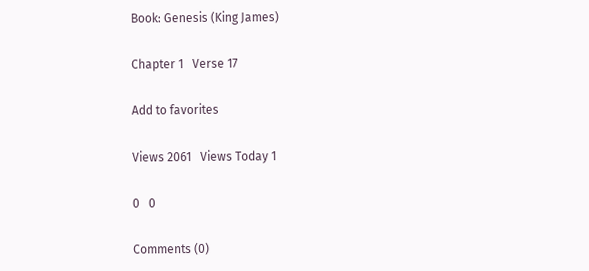Book: Genesis (King James)

Chapter 1   Verse 17

Add to favorites

Views 2061   Views Today 1

0   0

Comments (0)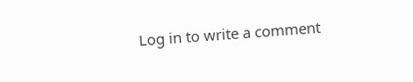Log in to write a comment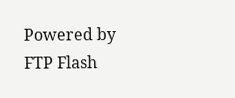Powered by FTP Flash